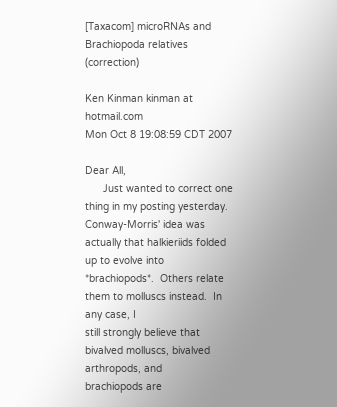[Taxacom] microRNAs and Brachiopoda relatives (correction)

Ken Kinman kinman at hotmail.com
Mon Oct 8 19:08:59 CDT 2007

Dear All,
      Just wanted to correct one thing in my posting yesterday.
Conway-Morris' idea was actually that halkieriids folded up to evolve into
*brachiopods*.  Others relate them to molluscs instead.  In any case, I
still strongly believe that bivalved molluscs, bivalved arthropods, and
brachiopods are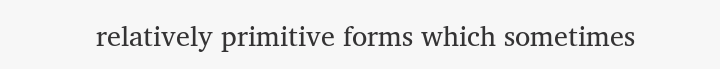relatively primitive forms which sometimes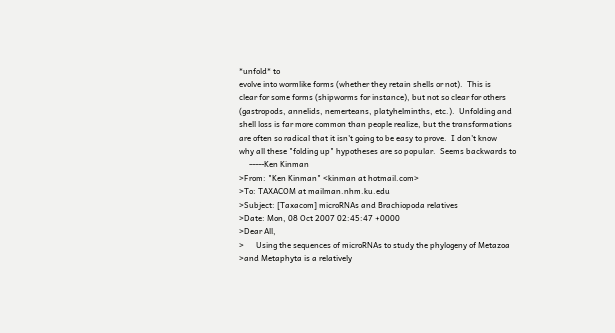*unfold* to
evolve into wormlike forms (whether they retain shells or not).  This is
clear for some forms (shipworms for instance), but not so clear for others
(gastropods, annelids, nemerteans, platyhelminths, etc.).  Unfolding and
shell loss is far more common than people realize, but the transformations
are often so radical that it isn't going to be easy to prove.  I don't know
why all these "folding up" hypotheses are so popular.  Seems backwards to
     -----Ken Kinman
>From: "Ken Kinman" <kinman at hotmail.com>
>To: TAXACOM at mailman.nhm.ku.edu
>Subject: [Taxacom] microRNAs and Brachiopoda relatives
>Date: Mon, 08 Oct 2007 02:45:47 +0000
>Dear All,
>      Using the sequences of microRNAs to study the phylogeny of Metazoa
>and Metaphyta is a relatively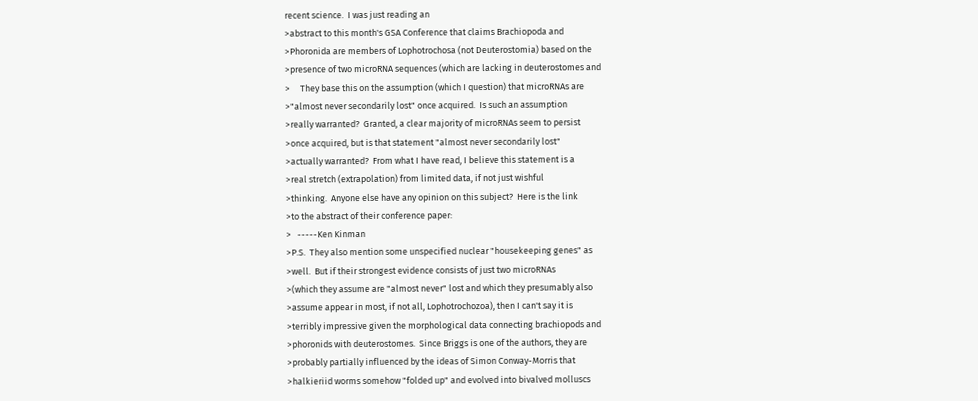recent science.  I was just reading an
>abstract to this month's GSA Conference that claims Brachiopoda and
>Phoronida are members of Lophotrochosa (not Deuterostomia) based on the
>presence of two microRNA sequences (which are lacking in deuterostomes and
>     They base this on the assumption (which I question) that microRNAs are
>"almost never secondarily lost" once acquired.  Is such an assumption
>really warranted?  Granted, a clear majority of microRNAs seem to persist
>once acquired, but is that statement "almost never secondarily lost"
>actually warranted?  From what I have read, I believe this statement is a
>real stretch (extrapolation) from limited data, if not just wishful
>thinking.  Anyone else have any opinion on this subject?  Here is the link
>to the abstract of their conference paper:
>   -----Ken Kinman
>P.S.  They also mention some unspecified nuclear "housekeeping genes" as
>well.  But if their strongest evidence consists of just two microRNAs
>(which they assume are "almost never" lost and which they presumably also
>assume appear in most, if not all, Lophotrochozoa), then I can't say it is
>terribly impressive given the morphological data connecting brachiopods and
>phoronids with deuterostomes.  Since Briggs is one of the authors, they are
>probably partially influenced by the ideas of Simon Conway-Morris that
>halkieriid worms somehow "folded up" and evolved into bivalved molluscs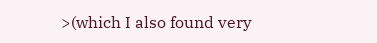>(which I also found very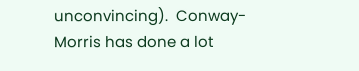unconvincing).  Conway-Morris has done a lot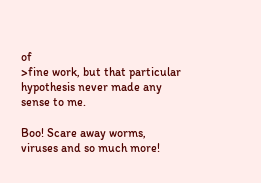of
>fine work, but that particular hypothesis never made any sense to me.

Boo! Scare away worms, viruses and so much more!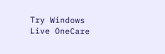Try Windows Live OneCare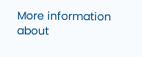More information about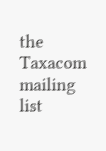the Taxacom mailing list